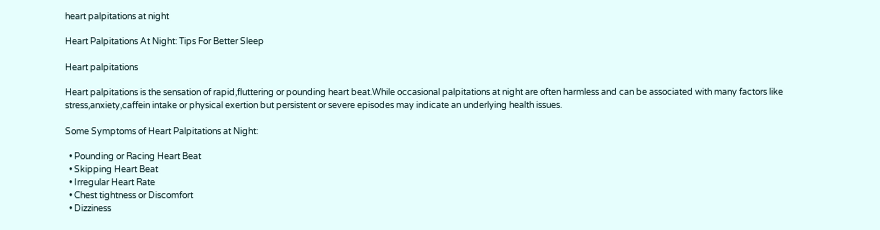heart palpitations at night

Heart Palpitations At Night: Tips For Better Sleep

Heart palpitations

Heart palpitations is the sensation of rapid,fluttering or pounding heart beat.While occasional palpitations at night are often harmless and can be associated with many factors like stress,anxiety,caffein intake or physical exertion but persistent or severe episodes may indicate an underlying health issues.

Some Symptoms of Heart Palpitations at Night:

  • Pounding or Racing Heart Beat
  • Skipping Heart Beat
  • Irregular Heart Rate
  • Chest tightness or Discomfort
  • Dizziness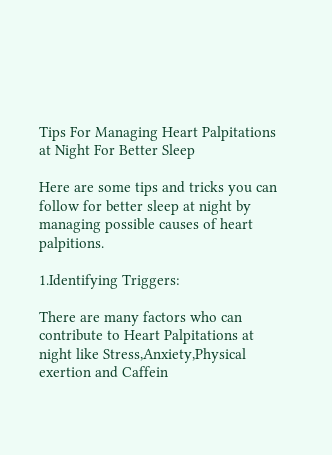Tips For Managing Heart Palpitations at Night For Better Sleep

Here are some tips and tricks you can follow for better sleep at night by managing possible causes of heart palpitions.

1.Identifying Triggers:

There are many factors who can contribute to Heart Palpitations at night like Stress,Anxiety,Physical exertion and Caffein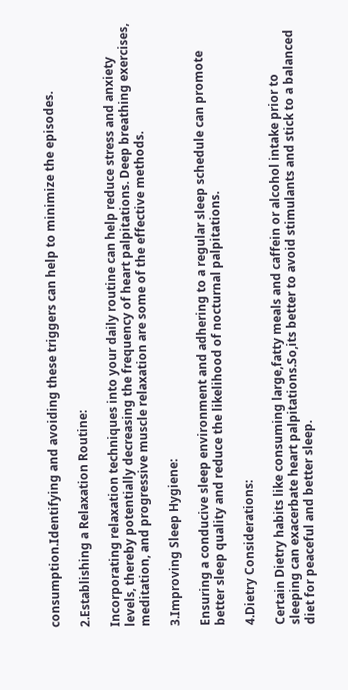consumption.Identifying and avoiding these triggers can help to minimize the episodes.

2.Establishing a Relaxation Routine:

Incorporating relaxation techniques into your daily routine can help reduce stress and anxiety levels, thereby potentially decreasing the frequency of heart palpitations. Deep breathing exercises, meditation, and progressive muscle relaxation are some of the effective methods.

3.Improving Sleep Hygiene:

Ensuring a conducive sleep environment and adhering to a regular sleep schedule can promote better sleep quality and reduce the likelihood of nocturnal palpitations.

4.Dietry Considerations:

Certain Dietry habits like consuming large,fatty meals and caffein or alcohol intake prior to sleeping can exacerbate heart palpitations.So,its better to avoid stimulants and stick to a balanced diet for peaceful and better sleep.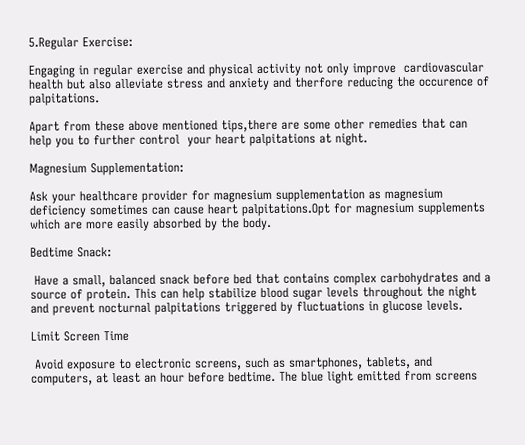5.Regular Exercise:

Engaging in regular exercise and physical activity not only improve  cardiovascular health but also alleviate stress and anxiety and therfore reducing the occurence of palpitations.

Apart from these above mentioned tips,there are some other remedies that can help you to further control  your heart palpitations at night.

Magnesium Supplementation:

Ask your healthcare provider for magnesium supplementation as magnesium deficiency sometimes can cause heart palpitations.Opt for magnesium supplements which are more easily absorbed by the body.

Bedtime Snack:

 Have a small, balanced snack before bed that contains complex carbohydrates and a source of protein. This can help stabilize blood sugar levels throughout the night and prevent nocturnal palpitations triggered by fluctuations in glucose levels.

Limit Screen Time

 Avoid exposure to electronic screens, such as smartphones, tablets, and computers, at least an hour before bedtime. The blue light emitted from screens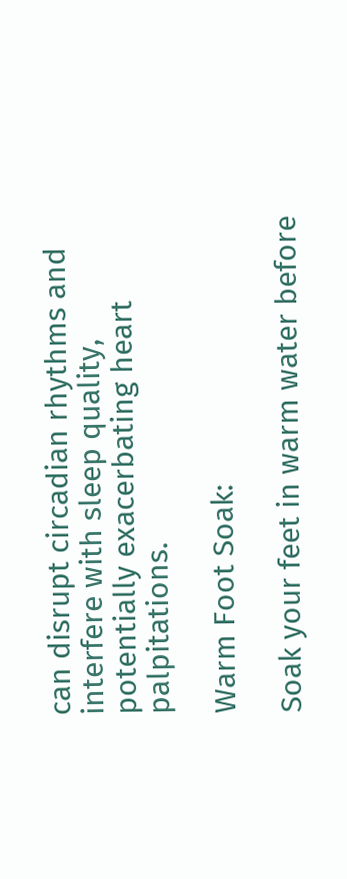can disrupt circadian rhythms and interfere with sleep quality, potentially exacerbating heart palpitations.

Warm Foot Soak:

Soak your feet in warm water before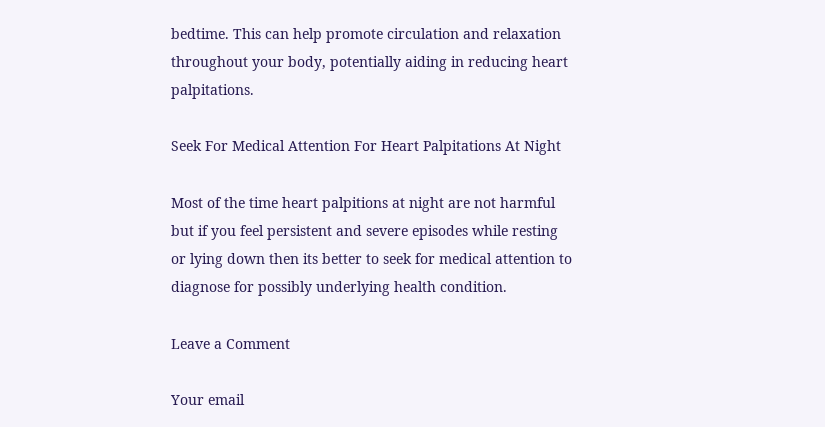bedtime. This can help promote circulation and relaxation throughout your body, potentially aiding in reducing heart palpitations.

Seek For Medical Attention For Heart Palpitations At Night

Most of the time heart palpitions at night are not harmful but if you feel persistent and severe episodes while resting or lying down then its better to seek for medical attention to diagnose for possibly underlying health condition.

Leave a Comment

Your email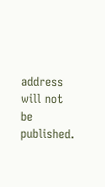address will not be published.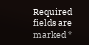Required fields are marked *